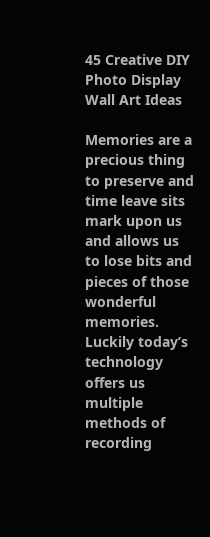45 Creative DIY Photo Display Wall Art Ideas

Memories are a precious thing to preserve and time leave sits mark upon us and allows us to lose bits and pieces of those wonderful memories. Luckily today’s technology offers us multiple methods of recording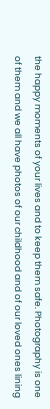the happy moments of your lives and to keep them safe. Photography is one of them and we all have photos of our childhood and of our loved ones lining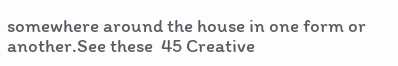somewhere around the house in one form or another.See these  45 Creative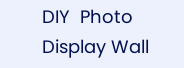DIY  Photo Display Wall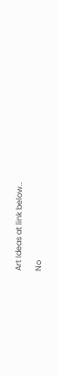Art Ideas at link below..

No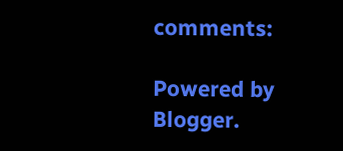comments:

Powered by Blogger.